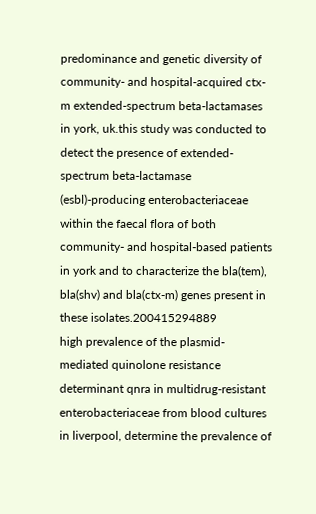predominance and genetic diversity of community- and hospital-acquired ctx-m extended-spectrum beta-lactamases in york, uk.this study was conducted to detect the presence of extended-spectrum beta-lactamase (esbl)-producing enterobacteriaceae within the faecal flora of both community- and hospital-based patients in york and to characterize the bla(tem), bla(shv) and bla(ctx-m) genes present in these isolates.200415294889
high prevalence of the plasmid-mediated quinolone resistance determinant qnra in multidrug-resistant enterobacteriaceae from blood cultures in liverpool, determine the prevalence of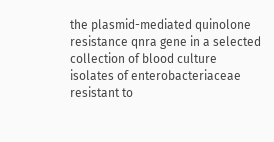the plasmid-mediated quinolone resistance qnra gene in a selected collection of blood culture isolates of enterobacteriaceae resistant to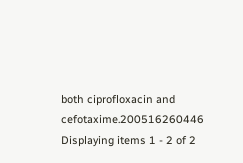both ciprofloxacin and cefotaxime.200516260446
Displaying items 1 - 2 of 2